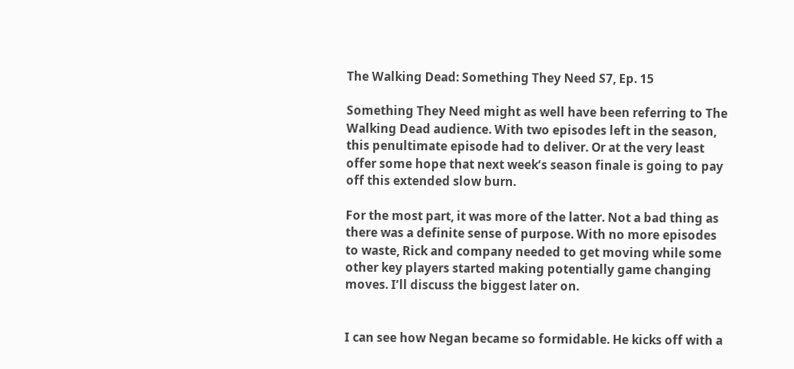The Walking Dead: Something They Need S7, Ep. 15

Something They Need might as well have been referring to The Walking Dead audience. With two episodes left in the season, this penultimate episode had to deliver. Or at the very least offer some hope that next week’s season finale is going to pay off this extended slow burn.

For the most part, it was more of the latter. Not a bad thing as there was a definite sense of purpose. With no more episodes to waste, Rick and company needed to get moving while some other key players started making potentially game changing moves. I’ll discuss the biggest later on.


I can see how Negan became so formidable. He kicks off with a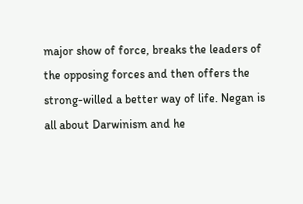major show of force, breaks the leaders of the opposing forces and then offers the strong-willed a better way of life. Negan is all about Darwinism and he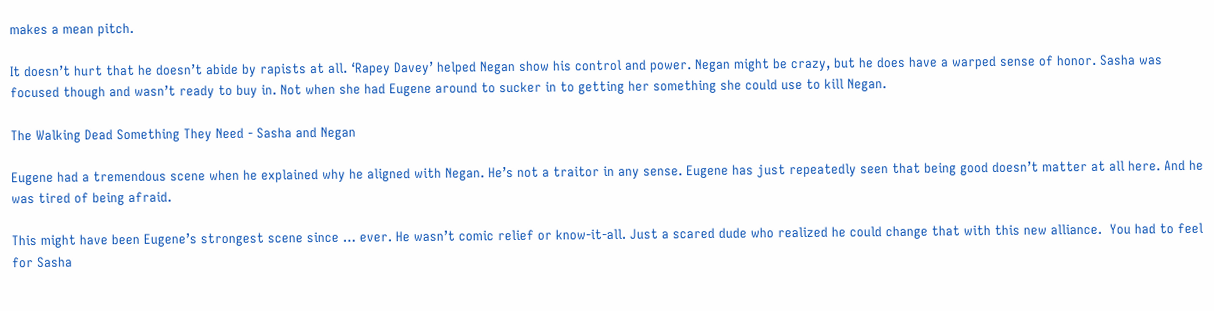makes a mean pitch.

It doesn’t hurt that he doesn’t abide by rapists at all. ‘Rapey Davey’ helped Negan show his control and power. Negan might be crazy, but he does have a warped sense of honor. Sasha was focused though and wasn’t ready to buy in. Not when she had Eugene around to sucker in to getting her something she could use to kill Negan.

The Walking Dead Something They Need - Sasha and Negan

Eugene had a tremendous scene when he explained why he aligned with Negan. He’s not a traitor in any sense. Eugene has just repeatedly seen that being good doesn’t matter at all here. And he was tired of being afraid.

This might have been Eugene’s strongest scene since … ever. He wasn’t comic relief or know-it-all. Just a scared dude who realized he could change that with this new alliance.  You had to feel for Sasha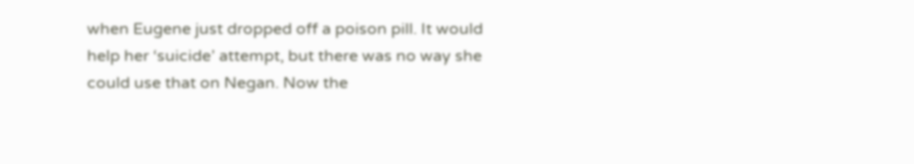when Eugene just dropped off a poison pill. It would help her ‘suicide’ attempt, but there was no way she could use that on Negan. Now the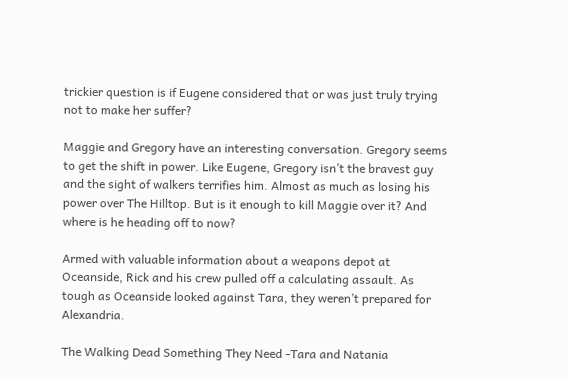trickier question is if Eugene considered that or was just truly trying not to make her suffer?

Maggie and Gregory have an interesting conversation. Gregory seems to get the shift in power. Like Eugene, Gregory isn’t the bravest guy and the sight of walkers terrifies him. Almost as much as losing his power over The Hilltop. But is it enough to kill Maggie over it? And where is he heading off to now?

Armed with valuable information about a weapons depot at Oceanside, Rick and his crew pulled off a calculating assault. As tough as Oceanside looked against Tara, they weren’t prepared for Alexandria.

The Walking Dead Something They Need -Tara and Natania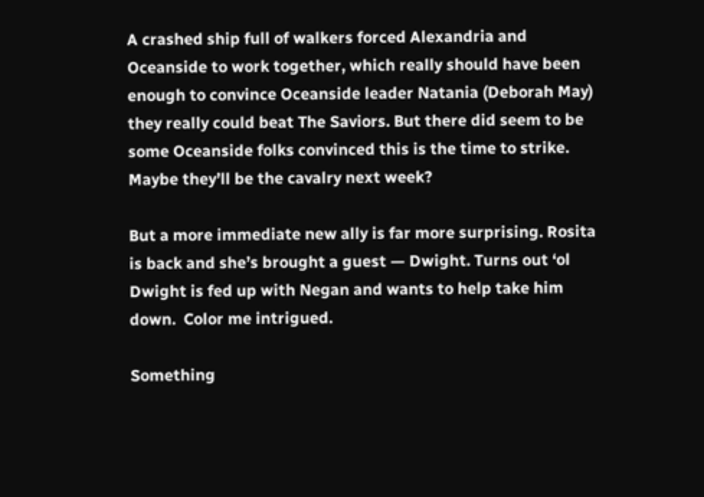A crashed ship full of walkers forced Alexandria and Oceanside to work together, which really should have been enough to convince Oceanside leader Natania (Deborah May) they really could beat The Saviors. But there did seem to be some Oceanside folks convinced this is the time to strike. Maybe they’ll be the cavalry next week?

But a more immediate new ally is far more surprising. Rosita is back and she’s brought a guest — Dwight. Turns out ‘ol Dwight is fed up with Negan and wants to help take him down.  Color me intrigued.

Something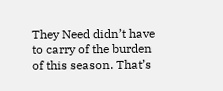They Need didn’t have to carry of the burden of this season. That’s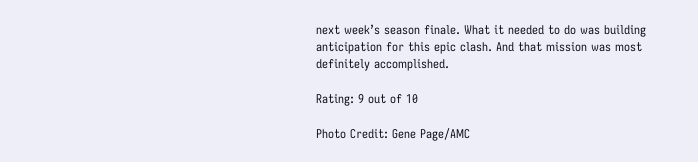next week’s season finale. What it needed to do was building anticipation for this epic clash. And that mission was most definitely accomplished.

Rating: 9 out of 10

Photo Credit: Gene Page/AMC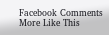Facebook Comments
More Like This